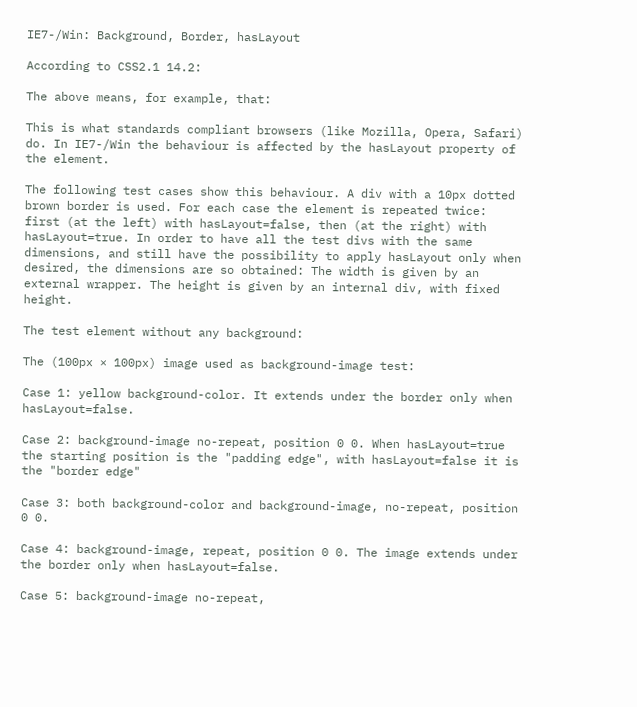IE7-/Win: Background, Border, hasLayout

According to CSS2.1 14.2:

The above means, for example, that:

This is what standards compliant browsers (like Mozilla, Opera, Safari) do. In IE7-/Win the behaviour is affected by the hasLayout property of the element.

The following test cases show this behaviour. A div with a 10px dotted brown border is used. For each case the element is repeated twice: first (at the left) with hasLayout=false, then (at the right) with hasLayout=true. In order to have all the test divs with the same dimensions, and still have the possibility to apply hasLayout only when desired, the dimensions are so obtained: The width is given by an external wrapper. The height is given by an internal div, with fixed height.

The test element without any background:

The (100px × 100px) image used as background-image test:

Case 1: yellow background-color. It extends under the border only when hasLayout=false.

Case 2: background-image no-repeat, position 0 0. When hasLayout=true the starting position is the "padding edge", with hasLayout=false it is the "border edge"

Case 3: both background-color and background-image, no-repeat, position 0 0.

Case 4: background-image, repeat, position 0 0. The image extends under the border only when hasLayout=false.

Case 5: background-image no-repeat,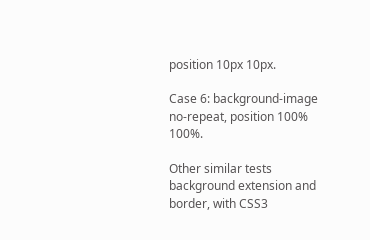position 10px 10px.

Case 6: background-image no-repeat, position 100% 100%.

Other similar tests background extension and border, with CSS3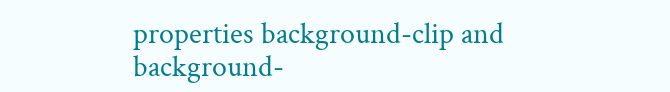properties background-clip and background-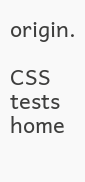origin.

CSS tests home